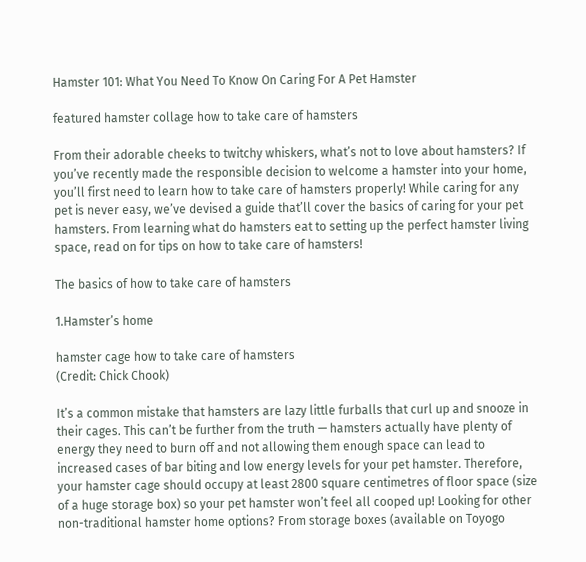Hamster 101: What You Need To Know On Caring For A Pet Hamster

featured hamster collage how to take care of hamsters

From their adorable cheeks to twitchy whiskers, what’s not to love about hamsters? If you’ve recently made the responsible decision to welcome a hamster into your home, you’ll first need to learn how to take care of hamsters properly! While caring for any pet is never easy, we’ve devised a guide that’ll cover the basics of caring for your pet hamsters. From learning what do hamsters eat to setting up the perfect hamster living space, read on for tips on how to take care of hamsters!

The basics of how to take care of hamsters

1.Hamster’s home

hamster cage how to take care of hamsters
(Credit: Chick Chook)

It’s a common mistake that hamsters are lazy little furballs that curl up and snooze in their cages. This can’t be further from the truth — hamsters actually have plenty of energy they need to burn off and not allowing them enough space can lead to increased cases of bar biting and low energy levels for your pet hamster. Therefore, your hamster cage should occupy at least 2800 square centimetres of floor space (size of a huge storage box) so your pet hamster won’t feel all cooped up! Looking for other non-traditional hamster home options? From storage boxes (available on Toyogo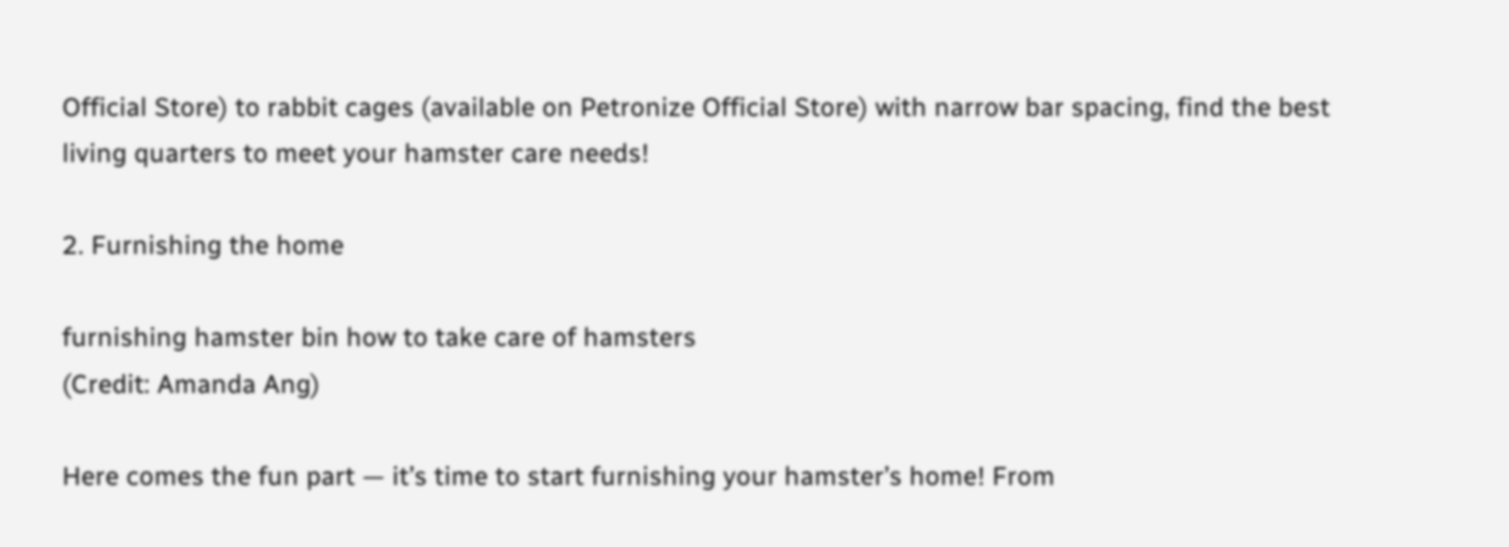Official Store) to rabbit cages (available on Petronize Official Store) with narrow bar spacing, find the best living quarters to meet your hamster care needs!

2. Furnishing the home

furnishing hamster bin how to take care of hamsters
(Credit: Amanda Ang)

Here comes the fun part — it’s time to start furnishing your hamster’s home! From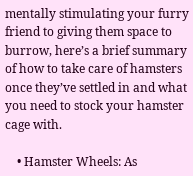mentally stimulating your furry friend to giving them space to burrow, here’s a brief summary of how to take care of hamsters once they’ve settled in and what you need to stock your hamster cage with.

    • Hamster Wheels: As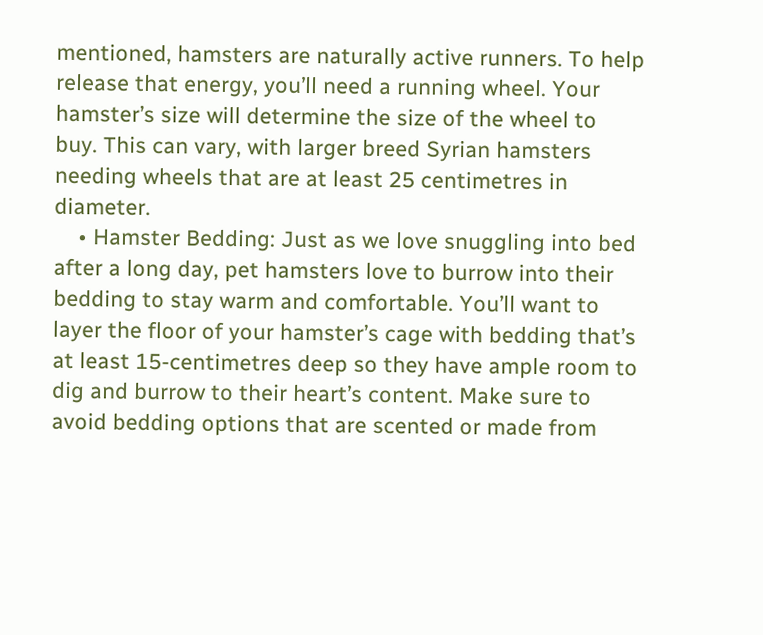mentioned, hamsters are naturally active runners. To help release that energy, you’ll need a running wheel. Your hamster’s size will determine the size of the wheel to buy. This can vary, with larger breed Syrian hamsters needing wheels that are at least 25 centimetres in diameter.
    • Hamster Bedding: Just as we love snuggling into bed after a long day, pet hamsters love to burrow into their bedding to stay warm and comfortable. You’ll want to layer the floor of your hamster’s cage with bedding that’s at least 15-centimetres deep so they have ample room to dig and burrow to their heart’s content. Make sure to avoid bedding options that are scented or made from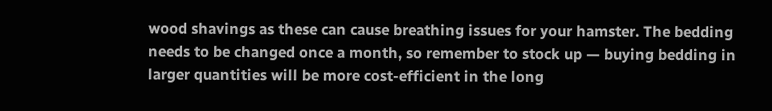wood shavings as these can cause breathing issues for your hamster. The bedding needs to be changed once a month, so remember to stock up — buying bedding in larger quantities will be more cost-efficient in the long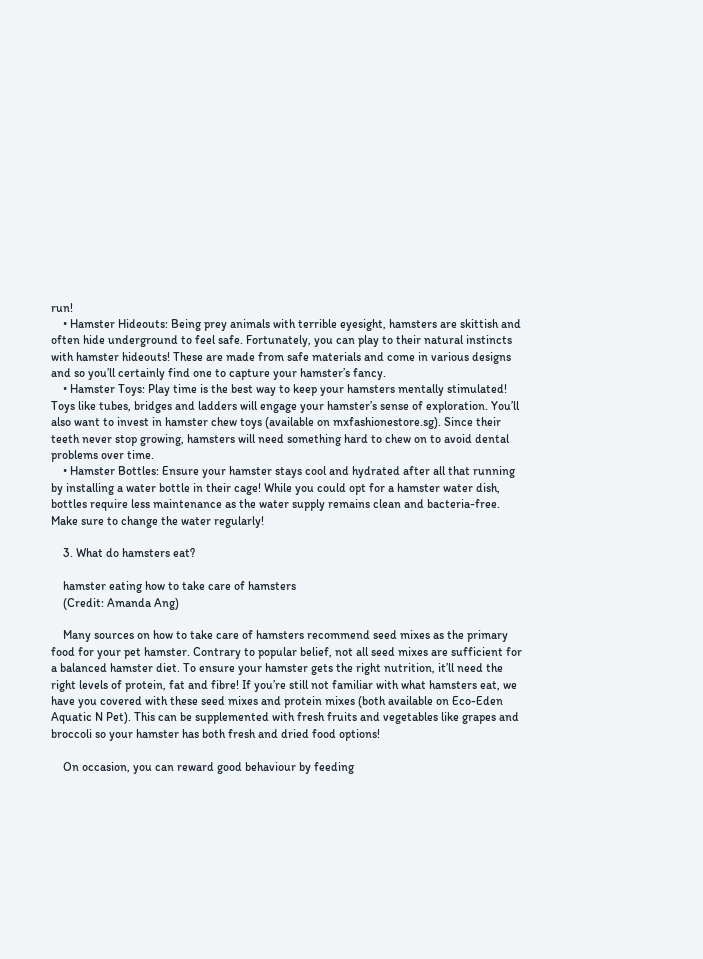run!
    • Hamster Hideouts: Being prey animals with terrible eyesight, hamsters are skittish and often hide underground to feel safe. Fortunately, you can play to their natural instincts with hamster hideouts! These are made from safe materials and come in various designs and so you’ll certainly find one to capture your hamster’s fancy.
    • Hamster Toys: Play time is the best way to keep your hamsters mentally stimulated! Toys like tubes, bridges and ladders will engage your hamster’s sense of exploration. You’ll also want to invest in hamster chew toys (available on mxfashionestore.sg). Since their teeth never stop growing, hamsters will need something hard to chew on to avoid dental problems over time.
    • Hamster Bottles: Ensure your hamster stays cool and hydrated after all that running by installing a water bottle in their cage! While you could opt for a hamster water dish, bottles require less maintenance as the water supply remains clean and bacteria-free. Make sure to change the water regularly!

    3. What do hamsters eat?

    hamster eating how to take care of hamsters
    (Credit: Amanda Ang)

    Many sources on how to take care of hamsters recommend seed mixes as the primary food for your pet hamster. Contrary to popular belief, not all seed mixes are sufficient for a balanced hamster diet. To ensure your hamster gets the right nutrition, it’ll need the right levels of protein, fat and fibre! If you’re still not familiar with what hamsters eat, we have you covered with these seed mixes and protein mixes (both available on Eco-Eden Aquatic N Pet). This can be supplemented with fresh fruits and vegetables like grapes and broccoli so your hamster has both fresh and dried food options!

    On occasion, you can reward good behaviour by feeding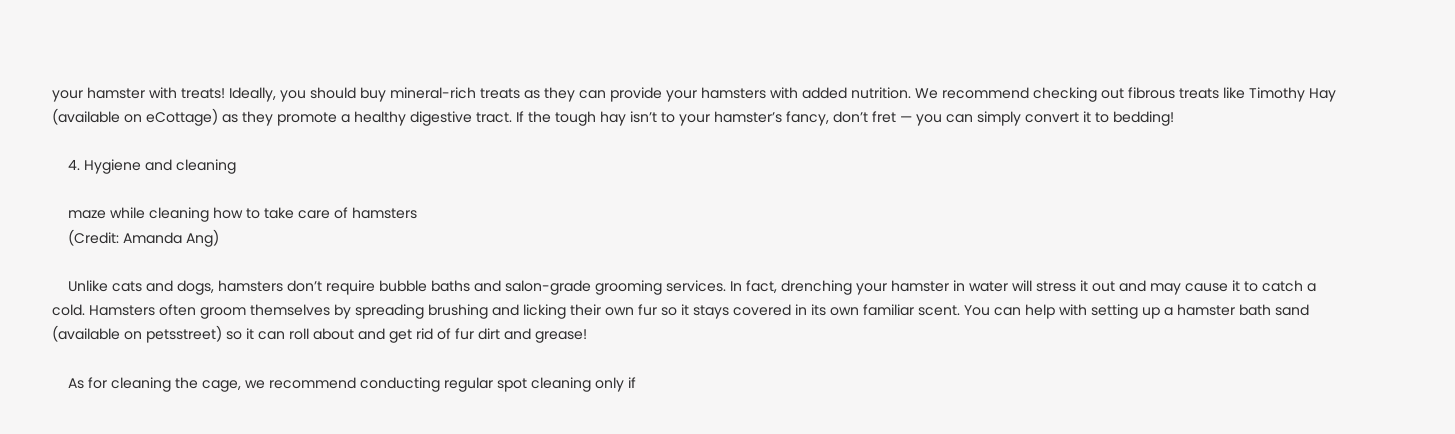your hamster with treats! Ideally, you should buy mineral-rich treats as they can provide your hamsters with added nutrition. We recommend checking out fibrous treats like Timothy Hay (available on eCottage) as they promote a healthy digestive tract. If the tough hay isn’t to your hamster’s fancy, don’t fret — you can simply convert it to bedding!

    4. Hygiene and cleaning

    maze while cleaning how to take care of hamsters
    (Credit: Amanda Ang)

    Unlike cats and dogs, hamsters don’t require bubble baths and salon-grade grooming services. In fact, drenching your hamster in water will stress it out and may cause it to catch a cold. Hamsters often groom themselves by spreading brushing and licking their own fur so it stays covered in its own familiar scent. You can help with setting up a hamster bath sand (available on petsstreet) so it can roll about and get rid of fur dirt and grease!

    As for cleaning the cage, we recommend conducting regular spot cleaning only if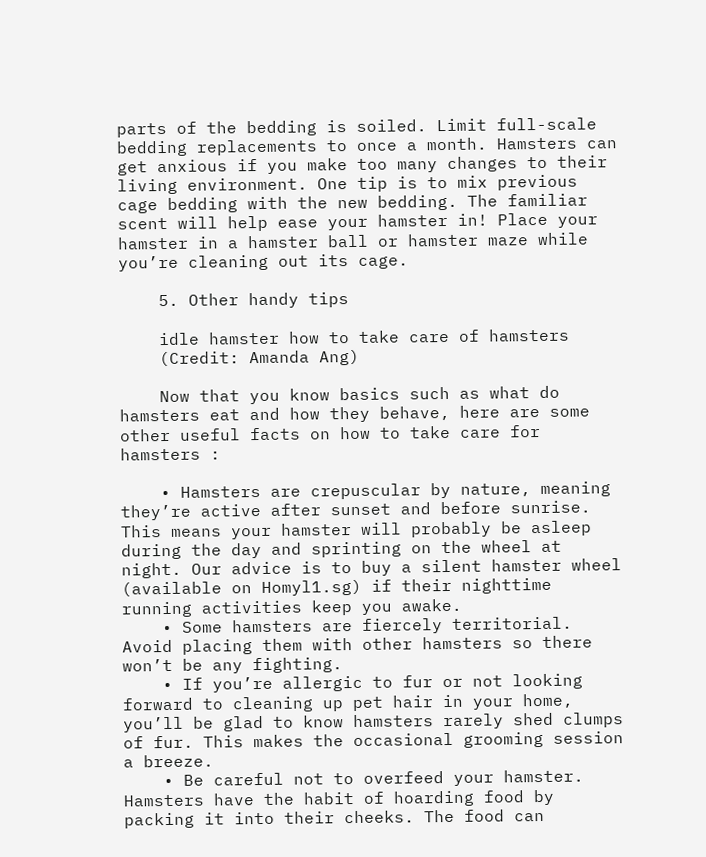parts of the bedding is soiled. Limit full-scale bedding replacements to once a month. Hamsters can get anxious if you make too many changes to their living environment. One tip is to mix previous cage bedding with the new bedding. The familiar scent will help ease your hamster in! Place your hamster in a hamster ball or hamster maze while you’re cleaning out its cage.

    5. Other handy tips

    idle hamster how to take care of hamsters
    (Credit: Amanda Ang)

    Now that you know basics such as what do hamsters eat and how they behave, here are some other useful facts on how to take care for hamsters :

    • Hamsters are crepuscular by nature, meaning they’re active after sunset and before sunrise. This means your hamster will probably be asleep during the day and sprinting on the wheel at night. Our advice is to buy a silent hamster wheel (available on Homyl1.sg) if their nighttime running activities keep you awake.
    • Some hamsters are fiercely territorial. Avoid placing them with other hamsters so there won’t be any fighting.
    • If you’re allergic to fur or not looking forward to cleaning up pet hair in your home, you’ll be glad to know hamsters rarely shed clumps of fur. This makes the occasional grooming session a breeze.
    • Be careful not to overfeed your hamster. Hamsters have the habit of hoarding food by packing it into their cheeks. The food can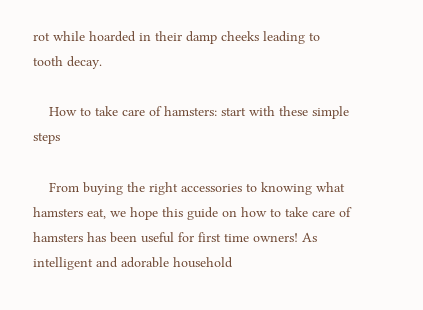rot while hoarded in their damp cheeks leading to tooth decay.

    How to take care of hamsters: start with these simple steps

    From buying the right accessories to knowing what hamsters eat, we hope this guide on how to take care of hamsters has been useful for first time owners! As intelligent and adorable household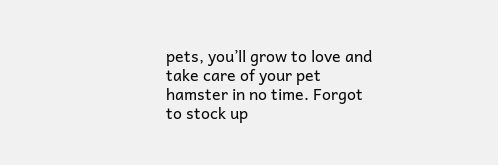pets, you’ll grow to love and take care of your pet hamster in no time. Forgot to stock up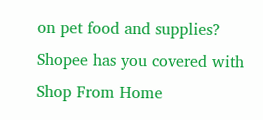on pet food and supplies? Shopee has you covered with Shop From Home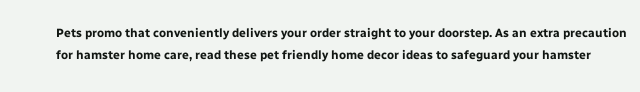Pets promo that conveniently delivers your order straight to your doorstep. As an extra precaution for hamster home care, read these pet friendly home decor ideas to safeguard your hamster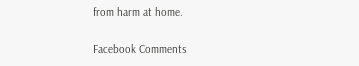from harm at home.

Facebook Comments